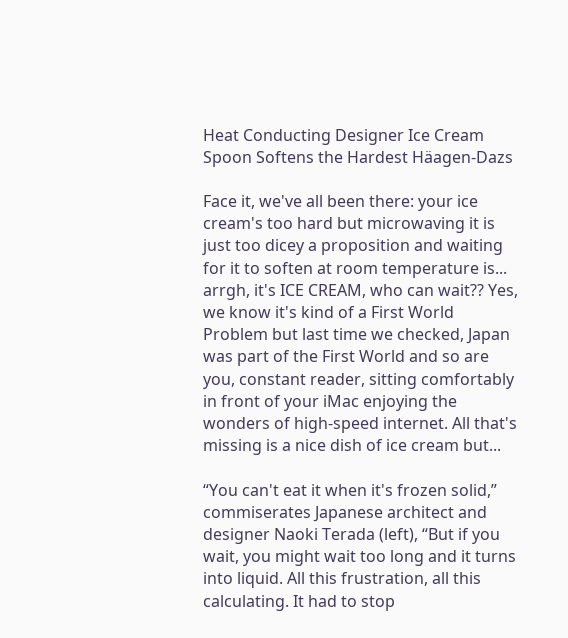Heat Conducting Designer Ice Cream Spoon Softens the Hardest Häagen-Dazs

Face it, we've all been there: your ice cream's too hard but microwaving it is just too dicey a proposition and waiting for it to soften at room temperature is... arrgh, it's ICE CREAM, who can wait?? Yes, we know it's kind of a First World Problem but last time we checked, Japan was part of the First World and so are you, constant reader, sitting comfortably in front of your iMac enjoying the wonders of high-speed internet. All that's missing is a nice dish of ice cream but...

“You can't eat it when it's frozen solid,” commiserates Japanese architect and designer Naoki Terada (left), “But if you wait, you might wait too long and it turns into liquid. All this frustration, all this calculating. It had to stop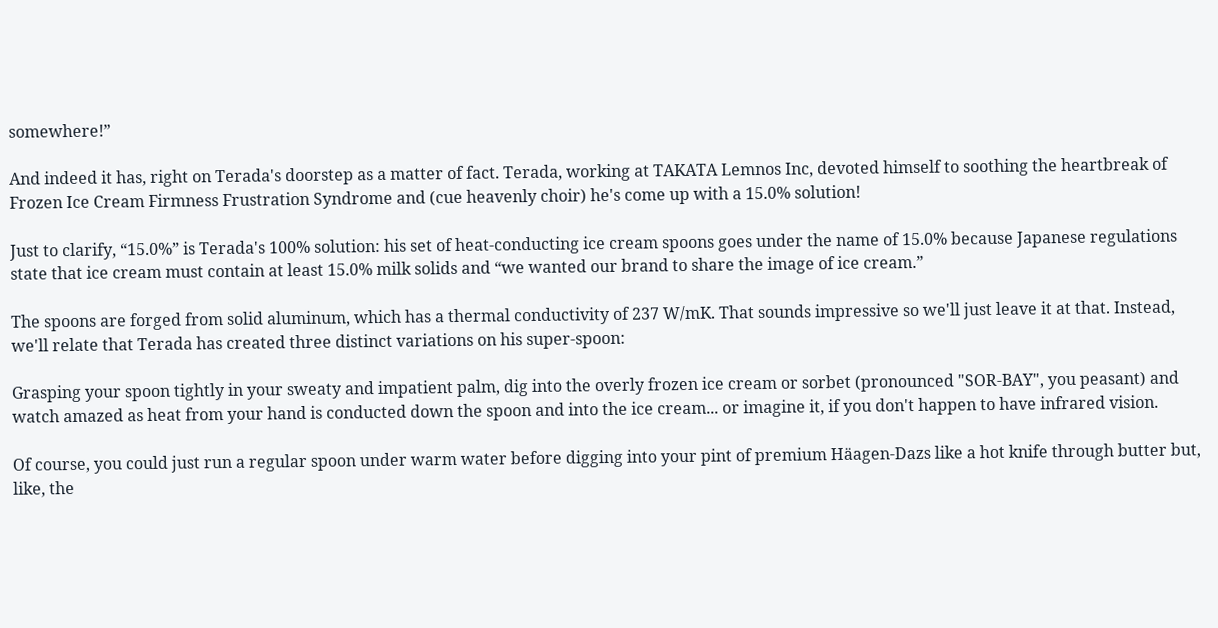somewhere!”

And indeed it has, right on Terada's doorstep as a matter of fact. Terada, working at TAKATA Lemnos Inc, devoted himself to soothing the heartbreak of Frozen Ice Cream Firmness Frustration Syndrome and (cue heavenly choir) he's come up with a 15.0% solution!

Just to clarify, “15.0%” is Terada's 100% solution: his set of heat-conducting ice cream spoons goes under the name of 15.0% because Japanese regulations state that ice cream must contain at least 15.0% milk solids and “we wanted our brand to share the image of ice cream.”

The spoons are forged from solid aluminum, which has a thermal conductivity of 237 W/mK. That sounds impressive so we'll just leave it at that. Instead, we'll relate that Terada has created three distinct variations on his super-spoon:

Grasping your spoon tightly in your sweaty and impatient palm, dig into the overly frozen ice cream or sorbet (pronounced "SOR-BAY", you peasant) and watch amazed as heat from your hand is conducted down the spoon and into the ice cream... or imagine it, if you don't happen to have infrared vision.

Of course, you could just run a regular spoon under warm water before digging into your pint of premium Häagen-Dazs like a hot knife through butter but, like, the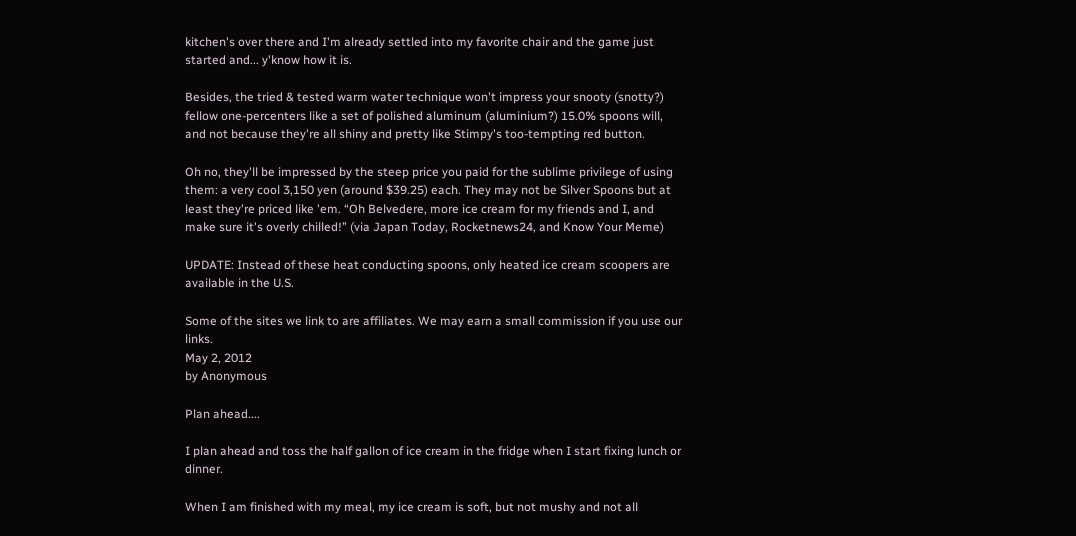kitchen's over there and I'm already settled into my favorite chair and the game just started and... y'know how it is.

Besides, the tried & tested warm water technique won't impress your snooty (snotty?) fellow one-percenters like a set of polished aluminum (aluminium?) 15.0% spoons will, and not because they're all shiny and pretty like Stimpy's too-tempting red button.

Oh no, they'll be impressed by the steep price you paid for the sublime privilege of using them: a very cool 3,150 yen (around $39.25) each. They may not be Silver Spoons but at least they're priced like 'em. “Oh Belvedere, more ice cream for my friends and I, and make sure it's overly chilled!” (via Japan Today, Rocketnews24, and Know Your Meme)

UPDATE: Instead of these heat conducting spoons, only heated ice cream scoopers are available in the U.S.

Some of the sites we link to are affiliates. We may earn a small commission if you use our links.
May 2, 2012
by Anonymous

Plan ahead....

I plan ahead and toss the half gallon of ice cream in the fridge when I start fixing lunch or dinner.

When I am finished with my meal, my ice cream is soft, but not mushy and not all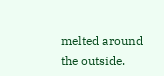melted around the outside.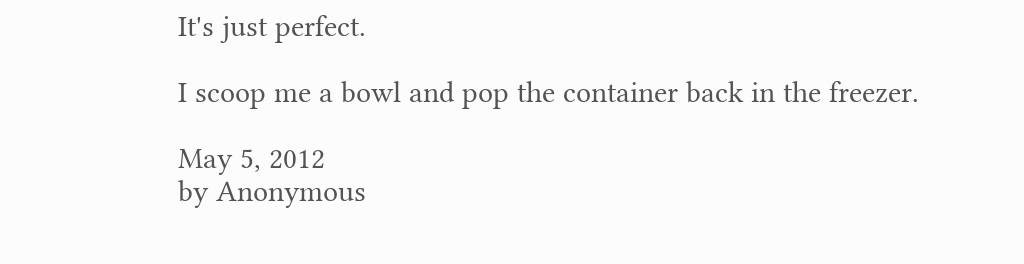It's just perfect.

I scoop me a bowl and pop the container back in the freezer.

May 5, 2012
by Anonymous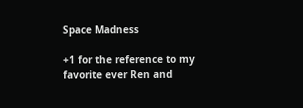Space Madness

+1 for the reference to my favorite ever Ren and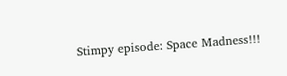Stimpy episode: Space Madness!!!